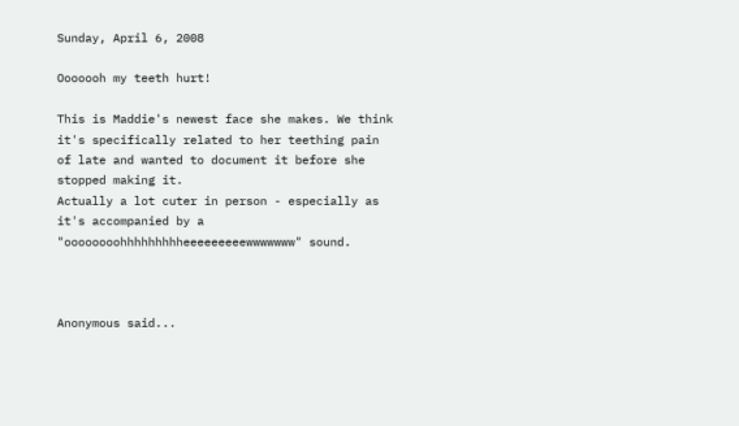Sunday, April 6, 2008

Ooooooh my teeth hurt!

This is Maddie's newest face she makes. We think it's specifically related to her teething pain of late and wanted to document it before she stopped making it.
Actually a lot cuter in person - especially as it's accompanied by a "oooooooohhhhhhhhheeeeeeeeewwwwwww" sound.



Anonymous said...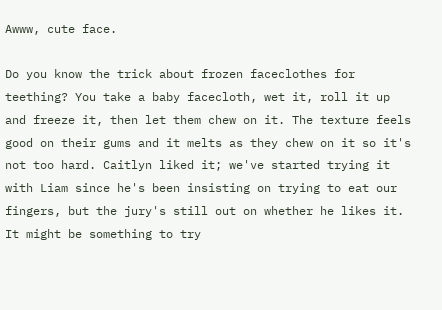Awww, cute face.

Do you know the trick about frozen faceclothes for teething? You take a baby facecloth, wet it, roll it up and freeze it, then let them chew on it. The texture feels good on their gums and it melts as they chew on it so it's not too hard. Caitlyn liked it; we've started trying it with Liam since he's been insisting on trying to eat our fingers, but the jury's still out on whether he likes it. It might be something to try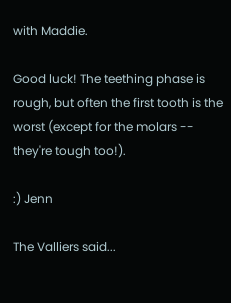with Maddie.

Good luck! The teething phase is rough, but often the first tooth is the worst (except for the molars -- they're tough too!).

:) Jenn

The Valliers said...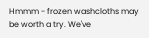Hmmm - frozen washcloths may be worth a try. We've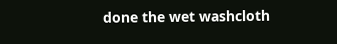done the wet washcloth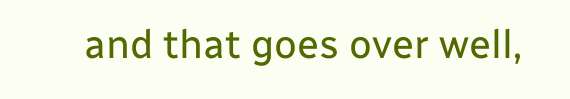and that goes over well,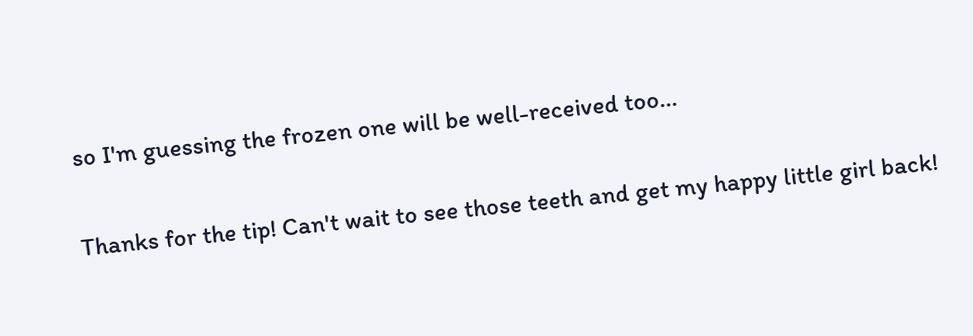so I'm guessing the frozen one will be well-received too...

Thanks for the tip! Can't wait to see those teeth and get my happy little girl back!